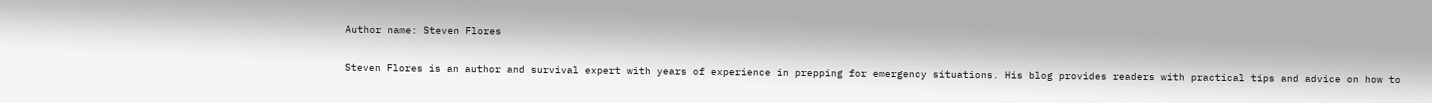Author name: Steven Flores

Steven Flores is an author and survival expert with years of experience in prepping for emergency situations. His blog provides readers with practical tips and advice on how to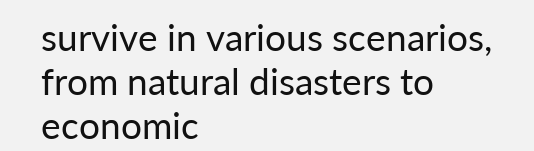survive in various scenarios, from natural disasters to economic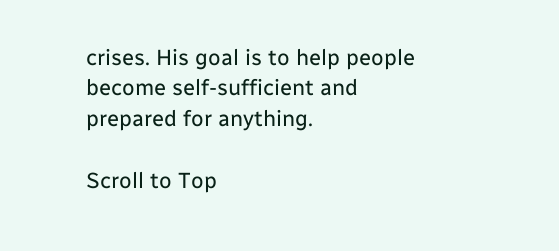crises. His goal is to help people become self-sufficient and prepared for anything.

Scroll to Top